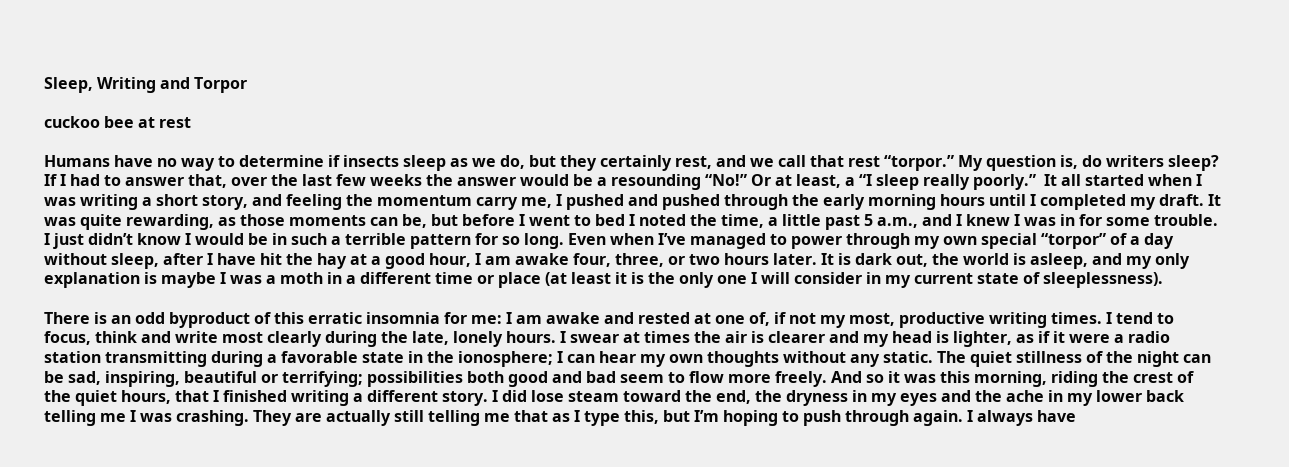Sleep, Writing and Torpor

cuckoo bee at rest

Humans have no way to determine if insects sleep as we do, but they certainly rest, and we call that rest “torpor.” My question is, do writers sleep? If I had to answer that, over the last few weeks the answer would be a resounding “No!” Or at least, a “I sleep really poorly.”  It all started when I was writing a short story, and feeling the momentum carry me, I pushed and pushed through the early morning hours until I completed my draft. It was quite rewarding, as those moments can be, but before I went to bed I noted the time, a little past 5 a.m., and I knew I was in for some trouble. I just didn’t know I would be in such a terrible pattern for so long. Even when I’ve managed to power through my own special “torpor” of a day without sleep, after I have hit the hay at a good hour, I am awake four, three, or two hours later. It is dark out, the world is asleep, and my only explanation is maybe I was a moth in a different time or place (at least it is the only one I will consider in my current state of sleeplessness).

There is an odd byproduct of this erratic insomnia for me: I am awake and rested at one of, if not my most, productive writing times. I tend to focus, think and write most clearly during the late, lonely hours. I swear at times the air is clearer and my head is lighter, as if it were a radio station transmitting during a favorable state in the ionosphere; I can hear my own thoughts without any static. The quiet stillness of the night can be sad, inspiring, beautiful or terrifying; possibilities both good and bad seem to flow more freely. And so it was this morning, riding the crest of the quiet hours, that I finished writing a different story. I did lose steam toward the end, the dryness in my eyes and the ache in my lower back telling me I was crashing. They are actually still telling me that as I type this, but I’m hoping to push through again. I always have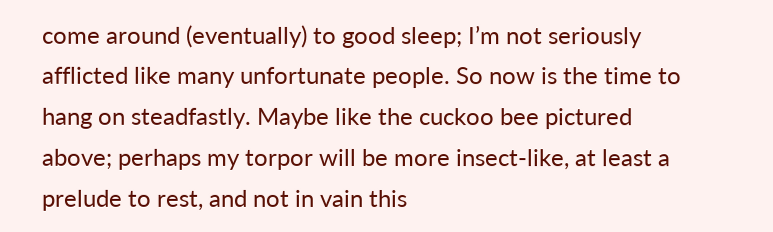come around (eventually) to good sleep; I’m not seriously afflicted like many unfortunate people. So now is the time to hang on steadfastly. Maybe like the cuckoo bee pictured above; perhaps my torpor will be more insect-like, at least a prelude to rest, and not in vain this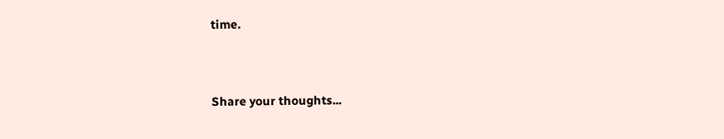time.


Share your thoughts...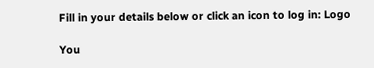Fill in your details below or click an icon to log in: Logo

You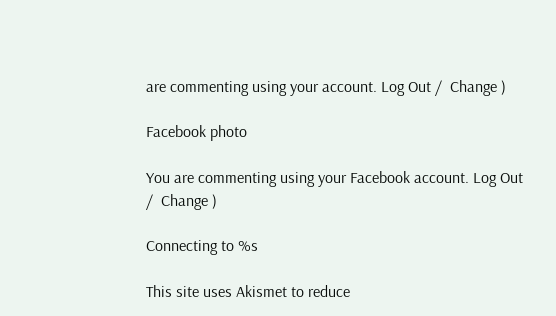are commenting using your account. Log Out /  Change )

Facebook photo

You are commenting using your Facebook account. Log Out /  Change )

Connecting to %s

This site uses Akismet to reduce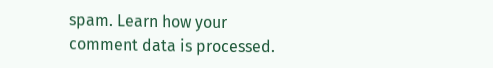spam. Learn how your comment data is processed.